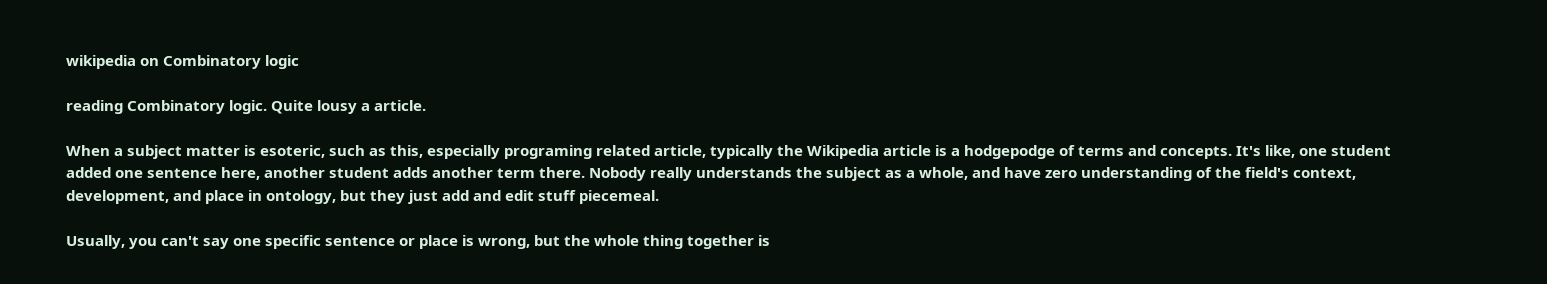wikipedia on Combinatory logic

reading Combinatory logic. Quite lousy a article.

When a subject matter is esoteric, such as this, especially programing related article, typically the Wikipedia article is a hodgepodge of terms and concepts. It's like, one student added one sentence here, another student adds another term there. Nobody really understands the subject as a whole, and have zero understanding of the field's context, development, and place in ontology, but they just add and edit stuff piecemeal.

Usually, you can't say one specific sentence or place is wrong, but the whole thing together is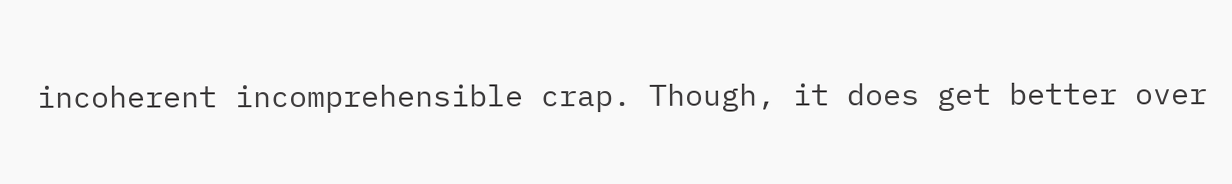incoherent incomprehensible crap. Though, it does get better over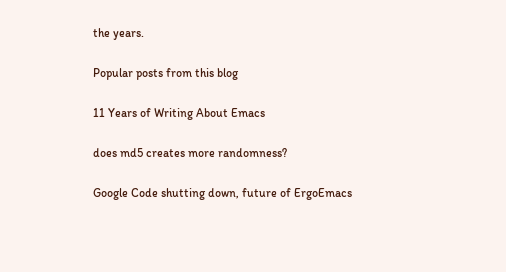the years.

Popular posts from this blog

11 Years of Writing About Emacs

does md5 creates more randomness?

Google Code shutting down, future of ErgoEmacs